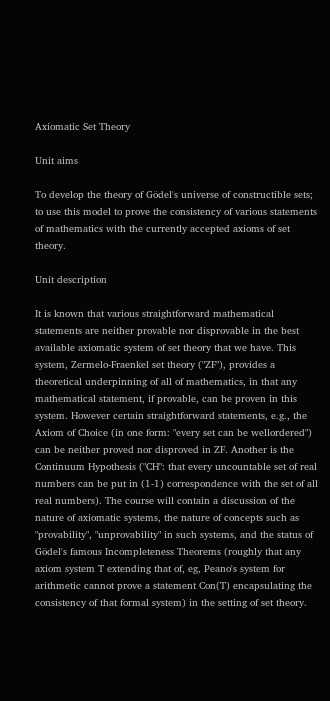Axiomatic Set Theory

Unit aims

To develop the theory of Gödel's universe of constructible sets; to use this model to prove the consistency of various statements of mathematics with the currently accepted axioms of set theory.

Unit description

It is known that various straightforward mathematical statements are neither provable nor disprovable in the best available axiomatic system of set theory that we have. This system, Zermelo-Fraenkel set theory ("ZF"), provides a theoretical underpinning of all of mathematics, in that any mathematical statement, if provable, can be proven in this system. However certain straightforward statements, e.g., the Axiom of Choice (in one form: "every set can be wellordered") can be neither proved nor disproved in ZF. Another is the Continuum Hypothesis ("CH": that every uncountable set of real numbers can be put in (1-1) correspondence with the set of all real numbers). The course will contain a discussion of the nature of axiomatic systems, the nature of concepts such as "provability", "unprovability" in such systems, and the status of Gödel's famous Incompleteness Theorems (roughly that any axiom system T extending that of, eg, Peano's system for arithmetic cannot prove a statement Con(T) encapsulating the consistency of that formal system) in the setting of set theory.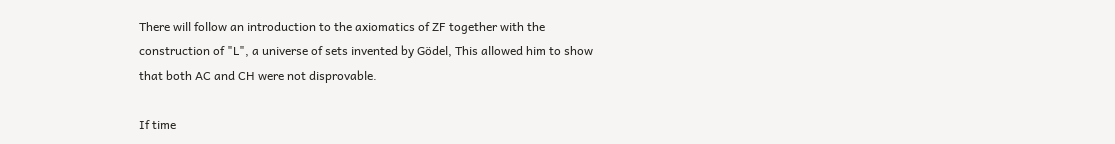There will follow an introduction to the axiomatics of ZF together with the construction of "L", a universe of sets invented by Gödel, This allowed him to show that both AC and CH were not disprovable.

If time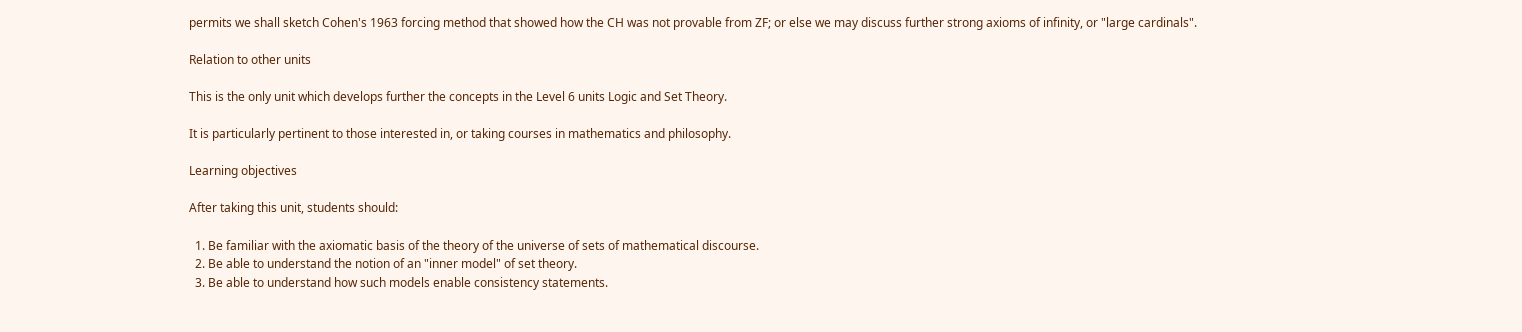permits we shall sketch Cohen's 1963 forcing method that showed how the CH was not provable from ZF; or else we may discuss further strong axioms of infinity, or "large cardinals".

Relation to other units

This is the only unit which develops further the concepts in the Level 6 units Logic and Set Theory.

It is particularly pertinent to those interested in, or taking courses in mathematics and philosophy.

Learning objectives

After taking this unit, students should:

  1. Be familiar with the axiomatic basis of the theory of the universe of sets of mathematical discourse.
  2. Be able to understand the notion of an "inner model" of set theory.
  3. Be able to understand how such models enable consistency statements.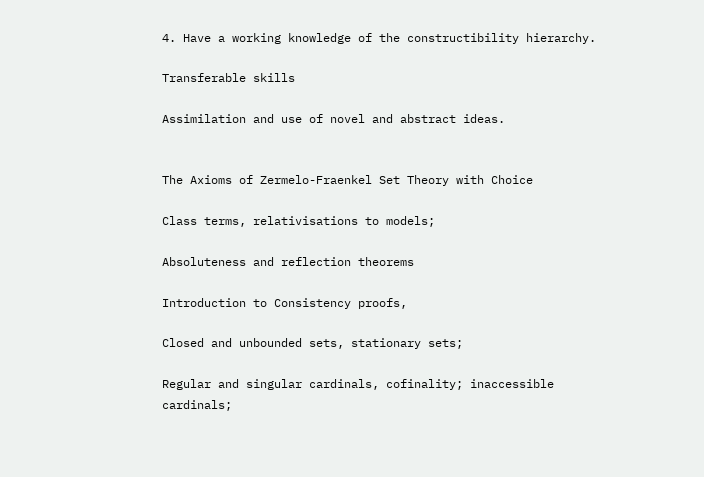4. Have a working knowledge of the constructibility hierarchy.

Transferable skills

Assimilation and use of novel and abstract ideas.


The Axioms of Zermelo-Fraenkel Set Theory with Choice

Class terms, relativisations to models;

Absoluteness and reflection theorems

Introduction to Consistency proofs,

Closed and unbounded sets, stationary sets;

Regular and singular cardinals, cofinality; inaccessible cardinals;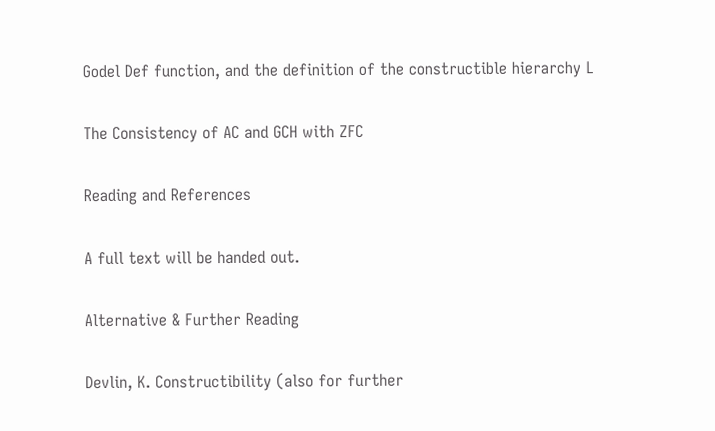Godel Def function, and the definition of the constructible hierarchy L

The Consistency of AC and GCH with ZFC

Reading and References

A full text will be handed out.

Alternative & Further Reading

Devlin, K. Constructibility (also for further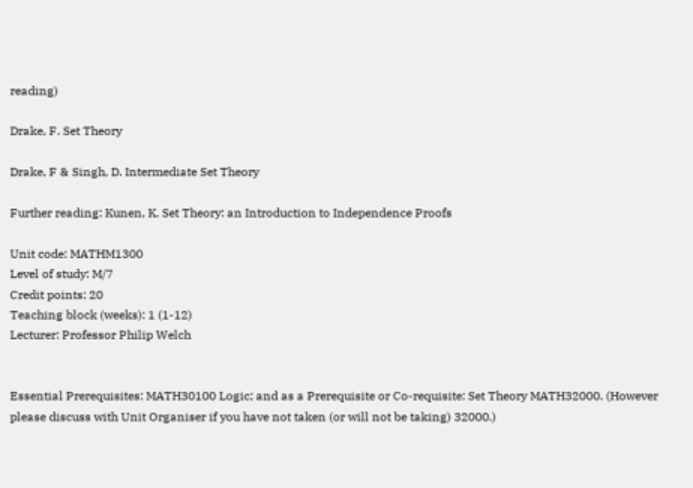reading)

Drake, F. Set Theory

Drake, F & Singh, D. Intermediate Set Theory

Further reading: Kunen, K. Set Theory: an Introduction to Independence Proofs

Unit code: MATHM1300
Level of study: M/7
Credit points: 20
Teaching block (weeks): 1 (1-12)
Lecturer: Professor Philip Welch


Essential Prerequisites: MATH30100 Logic; and as a Prerequisite or Co-requisite: Set Theory MATH32000. (However please discuss with Unit Organiser if you have not taken (or will not be taking) 32000.)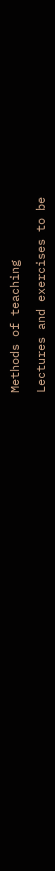Methods of teaching

Lectures and exercises to be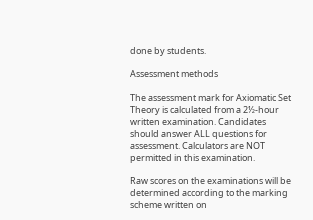done by students.

Assessment methods

The assessment mark for Axiomatic Set Theory is calculated from a 2½-hour written examination. Candidates should answer ALL questions for assessment. Calculators are NOT permitted in this examination.

Raw scores on the examinations will be determined according to the marking scheme written on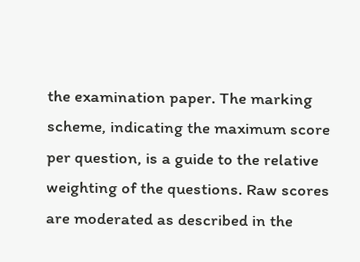the examination paper. The marking scheme, indicating the maximum score per question, is a guide to the relative weighting of the questions. Raw scores are moderated as described in the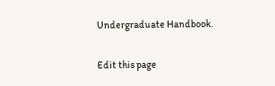Undergraduate Handbook.

Edit this page